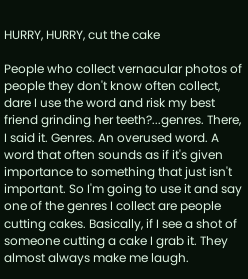HURRY, HURRY, cut the cake

People who collect vernacular photos of people they don't know often collect, dare I use the word and risk my best friend grinding her teeth?...genres. There, I said it. Genres. An overused word. A word that often sounds as if it's given importance to something that just isn't important. So I'm going to use it and say one of the genres I collect are people cutting cakes. Basically, if I see a shot of someone cutting a cake I grab it. They almost always make me laugh.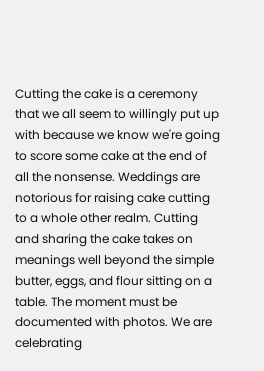Cutting the cake is a ceremony that we all seem to willingly put up with because we know we're going to score some cake at the end of all the nonsense. Weddings are notorious for raising cake cutting to a whole other realm. Cutting and sharing the cake takes on meanings well beyond the simple butter, eggs, and flour sitting on a table. The moment must be documented with photos. We are celebrating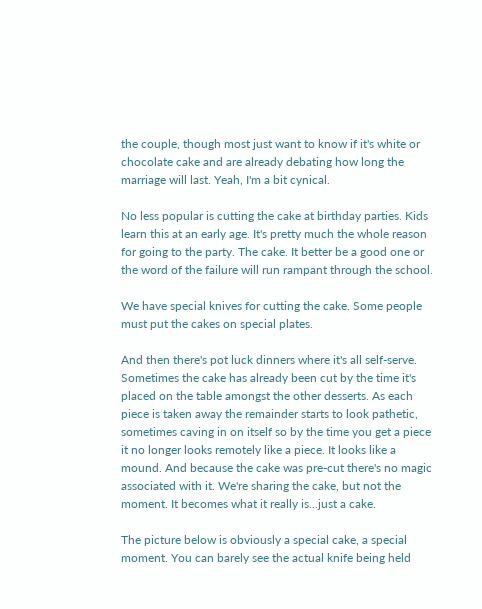the couple, though most just want to know if it's white or chocolate cake and are already debating how long the marriage will last. Yeah, I'm a bit cynical.

No less popular is cutting the cake at birthday parties. Kids learn this at an early age. It's pretty much the whole reason for going to the party. The cake. It better be a good one or the word of the failure will run rampant through the school.

We have special knives for cutting the cake. Some people must put the cakes on special plates.

And then there's pot luck dinners where it's all self-serve. Sometimes the cake has already been cut by the time it's placed on the table amongst the other desserts. As each piece is taken away the remainder starts to look pathetic, sometimes caving in on itself so by the time you get a piece it no longer looks remotely like a piece. It looks like a mound. And because the cake was pre-cut there's no magic associated with it. We're sharing the cake, but not the moment. It becomes what it really is...just a cake.

The picture below is obviously a special cake, a special moment. You can barely see the actual knife being held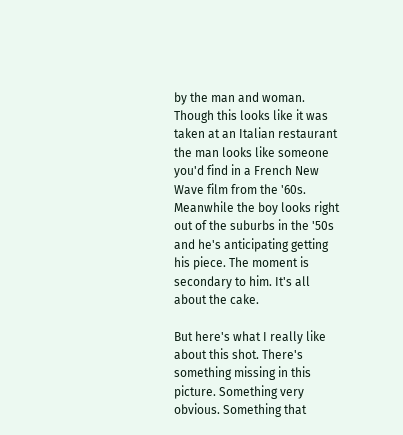by the man and woman. Though this looks like it was taken at an Italian restaurant the man looks like someone you'd find in a French New Wave film from the '60s. Meanwhile the boy looks right out of the suburbs in the '50s and he's anticipating getting his piece. The moment is secondary to him. It's all about the cake.

But here's what I really like about this shot. There's something missing in this picture. Something very obvious. Something that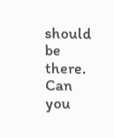should be there. Can you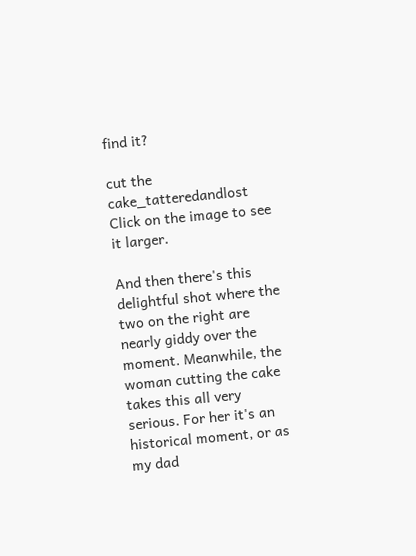find it?

cut the cake_tatteredandlost
Click on the image to see it larger.

And then there's this delightful shot where the two on the right are nearly giddy over the moment. Meanwhile, the woman cutting the cake takes this all very serious. For her it's an historical moment, or as my dad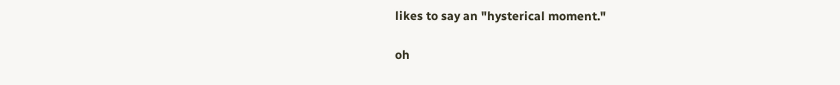likes to say an "hysterical moment."

oh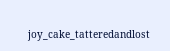joy_cake_tatteredandlost